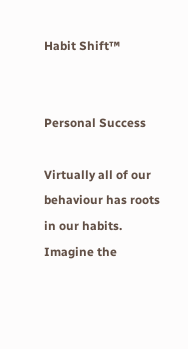Habit Shift™


Personal Success

Virtually all of our behaviour has roots in our habits. Imagine the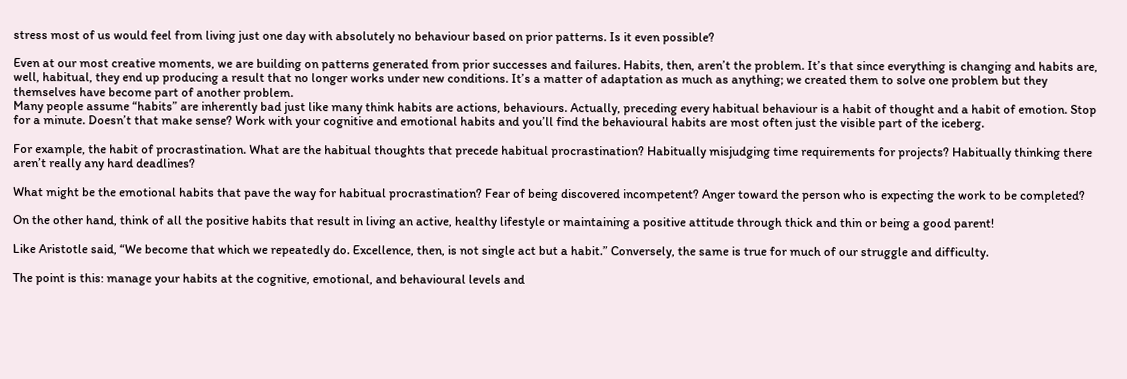stress most of us would feel from living just one day with absolutely no behaviour based on prior patterns. Is it even possible?

Even at our most creative moments, we are building on patterns generated from prior successes and failures. Habits, then, aren’t the problem. It’s that since everything is changing and habits are, well, habitual, they end up producing a result that no longer works under new conditions. It’s a matter of adaptation as much as anything; we created them to solve one problem but they themselves have become part of another problem.
Many people assume “habits” are inherently bad just like many think habits are actions, behaviours. Actually, preceding every habitual behaviour is a habit of thought and a habit of emotion. Stop for a minute. Doesn’t that make sense? Work with your cognitive and emotional habits and you’ll find the behavioural habits are most often just the visible part of the iceberg.

For example, the habit of procrastination. What are the habitual thoughts that precede habitual procrastination? Habitually misjudging time requirements for projects? Habitually thinking there aren’t really any hard deadlines?

What might be the emotional habits that pave the way for habitual procrastination? Fear of being discovered incompetent? Anger toward the person who is expecting the work to be completed?

On the other hand, think of all the positive habits that result in living an active, healthy lifestyle or maintaining a positive attitude through thick and thin or being a good parent!

Like Aristotle said, “We become that which we repeatedly do. Excellence, then, is not single act but a habit.” Conversely, the same is true for much of our struggle and difficulty.

The point is this: manage your habits at the cognitive, emotional, and behavioural levels and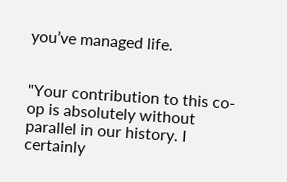you’ve managed life.


"Your contribution to this co-op is absolutely without parallel in our history. I certainly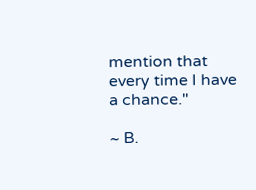mention that every time I have a chance."

~ B.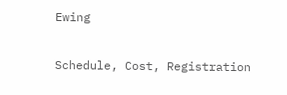Ewing

Schedule, Cost, Registration